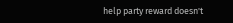help party reward doesn't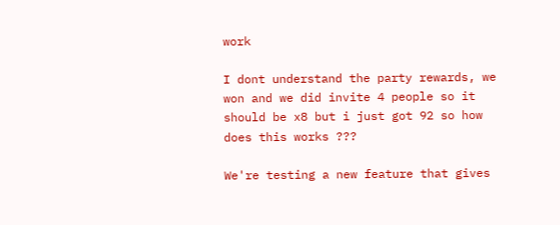work

I dont understand the party rewards, we won and we did invite 4 people so it should be x8 but i just got 92 so how does this works ???

We're testing a new feature that gives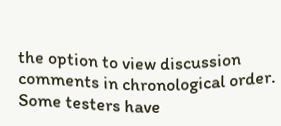the option to view discussion comments in chronological order. Some testers have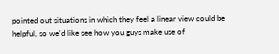pointed out situations in which they feel a linear view could be helpful, so we'd like see how you guys make use of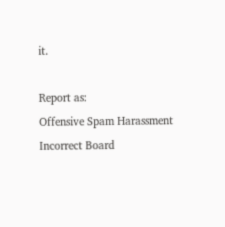it.

Report as:
Offensive Spam Harassment Incorrect Board